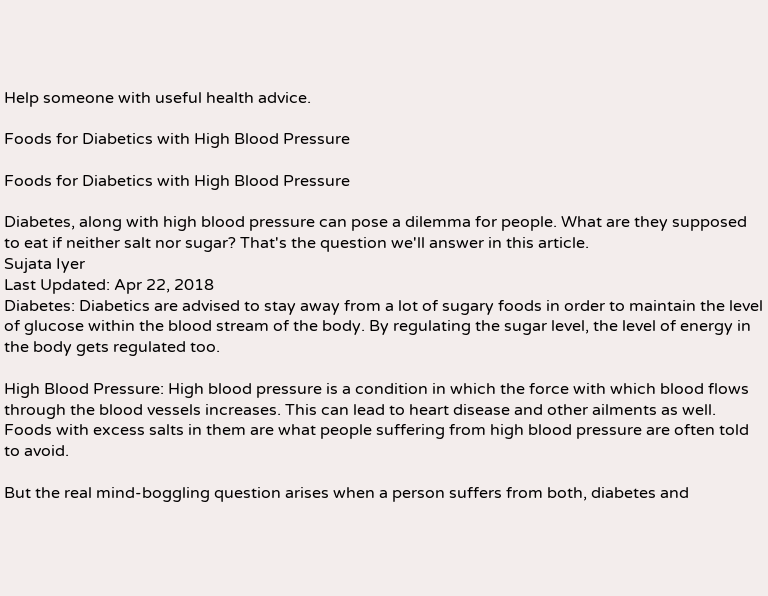Help someone with useful health advice.

Foods for Diabetics with High Blood Pressure

Foods for Diabetics with High Blood Pressure

Diabetes, along with high blood pressure can pose a dilemma for people. What are they supposed to eat if neither salt nor sugar? That's the question we'll answer in this article.
Sujata Iyer
Last Updated: Apr 22, 2018
Diabetes: Diabetics are advised to stay away from a lot of sugary foods in order to maintain the level of glucose within the blood stream of the body. By regulating the sugar level, the level of energy in the body gets regulated too.

High Blood Pressure: High blood pressure is a condition in which the force with which blood flows through the blood vessels increases. This can lead to heart disease and other ailments as well. Foods with excess salts in them are what people suffering from high blood pressure are often told to avoid.

But the real mind-boggling question arises when a person suffers from both, diabetes and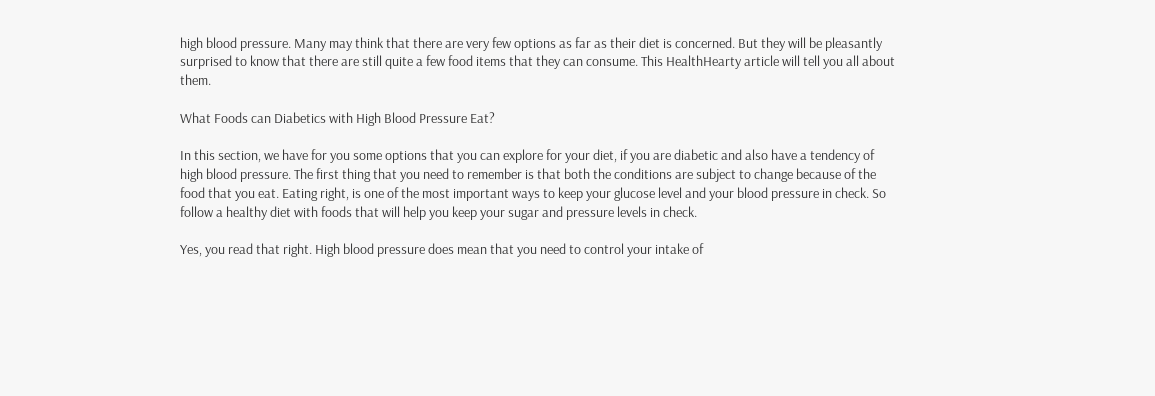high blood pressure. Many may think that there are very few options as far as their diet is concerned. But they will be pleasantly surprised to know that there are still quite a few food items that they can consume. This HealthHearty article will tell you all about them.

What Foods can Diabetics with High Blood Pressure Eat?

In this section, we have for you some options that you can explore for your diet, if you are diabetic and also have a tendency of high blood pressure. The first thing that you need to remember is that both the conditions are subject to change because of the food that you eat. Eating right, is one of the most important ways to keep your glucose level and your blood pressure in check. So follow a healthy diet with foods that will help you keep your sugar and pressure levels in check.

Yes, you read that right. High blood pressure does mean that you need to control your intake of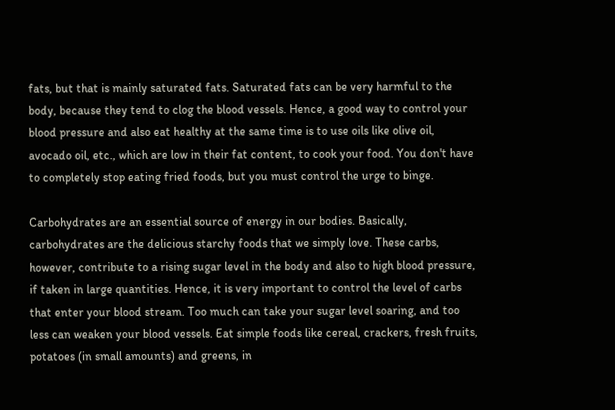fats, but that is mainly saturated fats. Saturated fats can be very harmful to the body, because they tend to clog the blood vessels. Hence, a good way to control your blood pressure and also eat healthy at the same time is to use oils like olive oil, avocado oil, etc., which are low in their fat content, to cook your food. You don't have to completely stop eating fried foods, but you must control the urge to binge.

Carbohydrates are an essential source of energy in our bodies. Basically, carbohydrates are the delicious starchy foods that we simply love. These carbs, however, contribute to a rising sugar level in the body and also to high blood pressure, if taken in large quantities. Hence, it is very important to control the level of carbs that enter your blood stream. Too much can take your sugar level soaring, and too less can weaken your blood vessels. Eat simple foods like cereal, crackers, fresh fruits, potatoes (in small amounts) and greens, in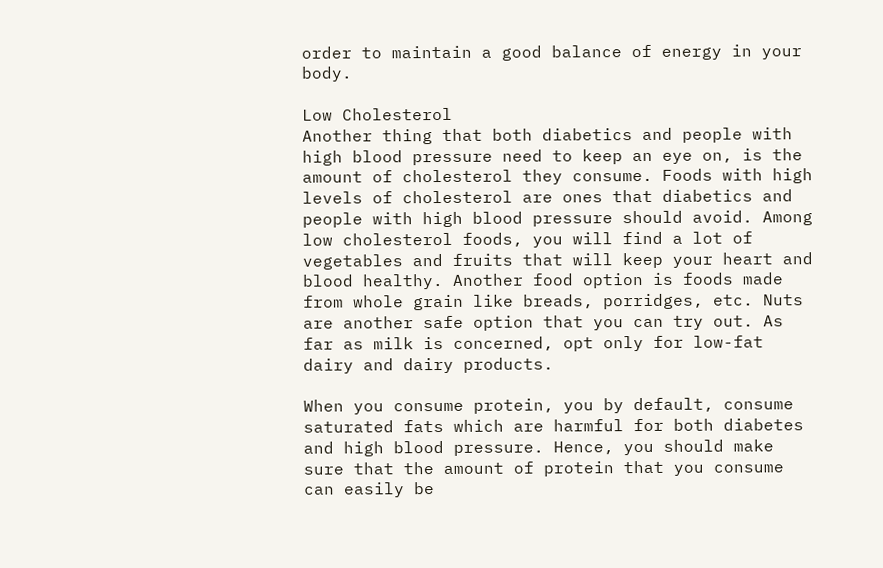order to maintain a good balance of energy in your body.

Low Cholesterol
Another thing that both diabetics and people with high blood pressure need to keep an eye on, is the amount of cholesterol they consume. Foods with high levels of cholesterol are ones that diabetics and people with high blood pressure should avoid. Among low cholesterol foods, you will find a lot of vegetables and fruits that will keep your heart and blood healthy. Another food option is foods made from whole grain like breads, porridges, etc. Nuts are another safe option that you can try out. As far as milk is concerned, opt only for low-fat dairy and dairy products.

When you consume protein, you by default, consume saturated fats which are harmful for both diabetes and high blood pressure. Hence, you should make sure that the amount of protein that you consume can easily be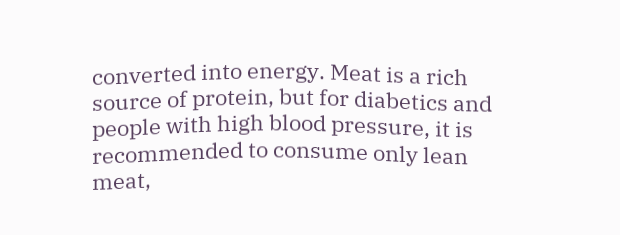converted into energy. Meat is a rich source of protein, but for diabetics and people with high blood pressure, it is recommended to consume only lean meat,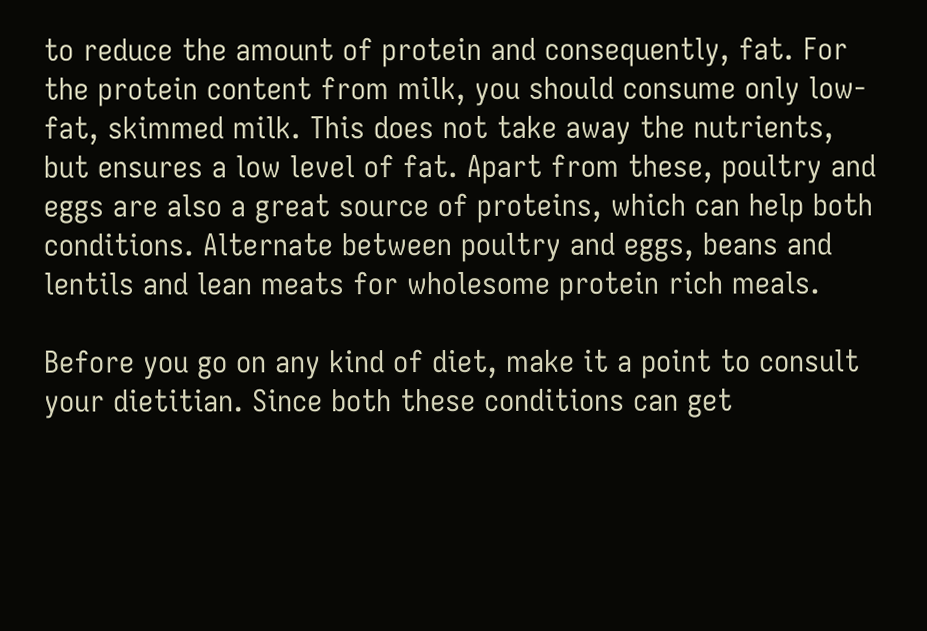to reduce the amount of protein and consequently, fat. For the protein content from milk, you should consume only low-fat, skimmed milk. This does not take away the nutrients, but ensures a low level of fat. Apart from these, poultry and eggs are also a great source of proteins, which can help both conditions. Alternate between poultry and eggs, beans and lentils and lean meats for wholesome protein rich meals.

Before you go on any kind of diet, make it a point to consult your dietitian. Since both these conditions can get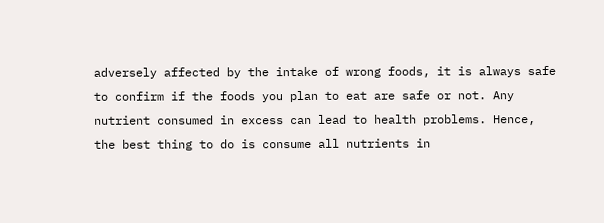adversely affected by the intake of wrong foods, it is always safe to confirm if the foods you plan to eat are safe or not. Any nutrient consumed in excess can lead to health problems. Hence, the best thing to do is consume all nutrients in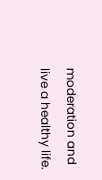moderation and live a healthy life.